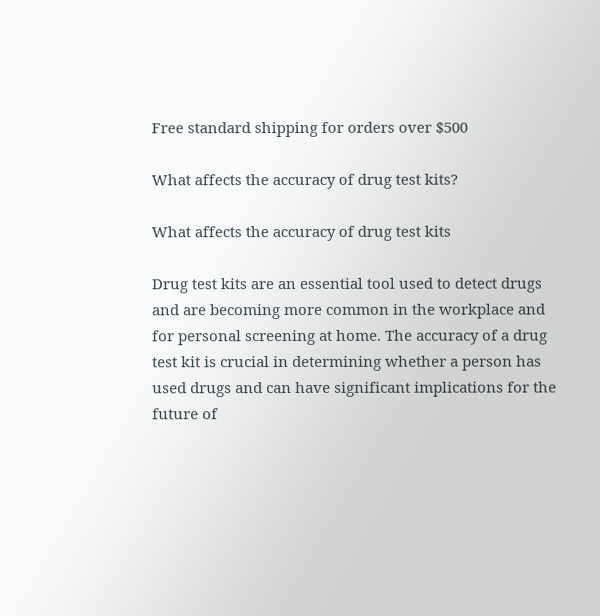Free standard shipping for orders over $500

What affects the accuracy of drug test kits?

What affects the accuracy of drug test kits

Drug test kits are an essential tool used to detect drugs and are becoming more common in the workplace and for personal screening at home. The accuracy of a drug test kit is crucial in determining whether a person has used drugs and can have significant implications for the future of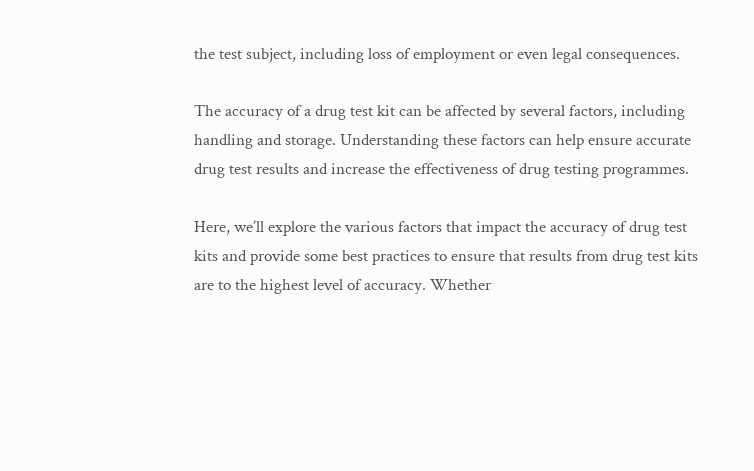the test subject, including loss of employment or even legal consequences.

The accuracy of a drug test kit can be affected by several factors, including handling and storage. Understanding these factors can help ensure accurate drug test results and increase the effectiveness of drug testing programmes.

Here, we’ll explore the various factors that impact the accuracy of drug test kits and provide some best practices to ensure that results from drug test kits are to the highest level of accuracy. Whether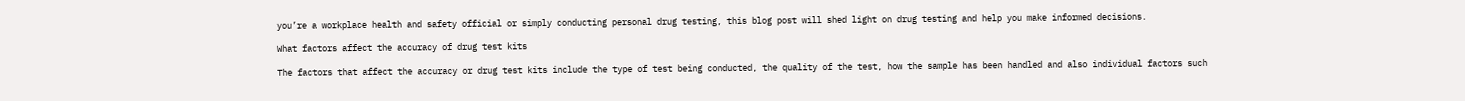you’re a workplace health and safety official or simply conducting personal drug testing, this blog post will shed light on drug testing and help you make informed decisions.

What factors affect the accuracy of drug test kits

The factors that affect the accuracy or drug test kits include the type of test being conducted, the quality of the test, how the sample has been handled and also individual factors such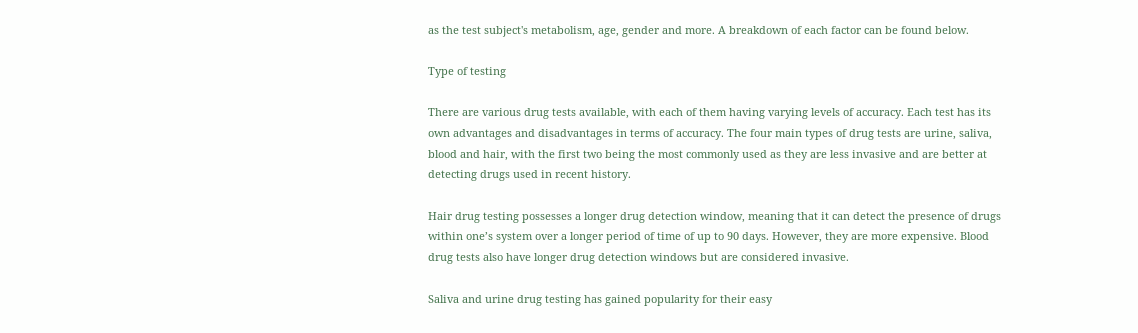as the test subject's metabolism, age, gender and more. A breakdown of each factor can be found below.

Type of testing

There are various drug tests available, with each of them having varying levels of accuracy. Each test has its own advantages and disadvantages in terms of accuracy. The four main types of drug tests are urine, saliva, blood and hair, with the first two being the most commonly used as they are less invasive and are better at detecting drugs used in recent history.

Hair drug testing possesses a longer drug detection window, meaning that it can detect the presence of drugs within one’s system over a longer period of time of up to 90 days. However, they are more expensive. Blood drug tests also have longer drug detection windows but are considered invasive.

Saliva and urine drug testing has gained popularity for their easy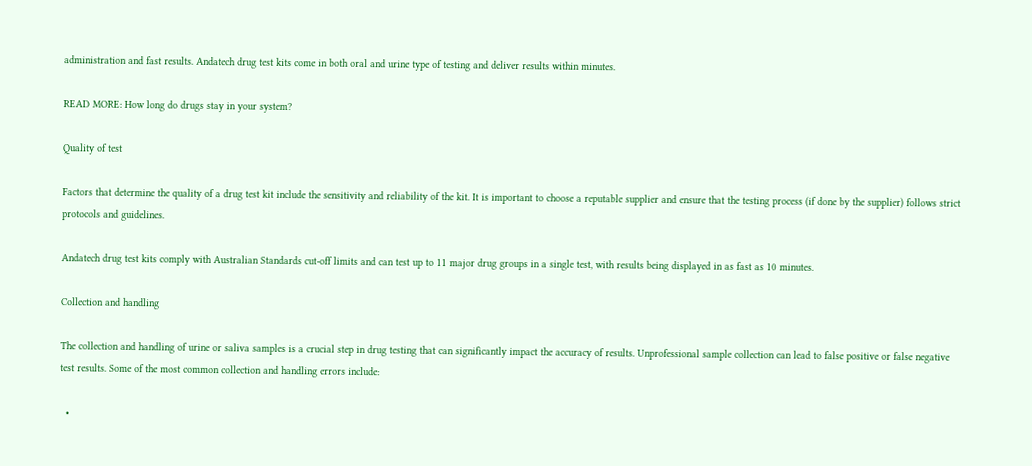administration and fast results. Andatech drug test kits come in both oral and urine type of testing and deliver results within minutes.

READ MORE: How long do drugs stay in your system?

Quality of test

Factors that determine the quality of a drug test kit include the sensitivity and reliability of the kit. It is important to choose a reputable supplier and ensure that the testing process (if done by the supplier) follows strict protocols and guidelines.

Andatech drug test kits comply with Australian Standards cut-off limits and can test up to 11 major drug groups in a single test, with results being displayed in as fast as 10 minutes.

Collection and handling

The collection and handling of urine or saliva samples is a crucial step in drug testing that can significantly impact the accuracy of results. Unprofessional sample collection can lead to false positive or false negative test results. Some of the most common collection and handling errors include:

  •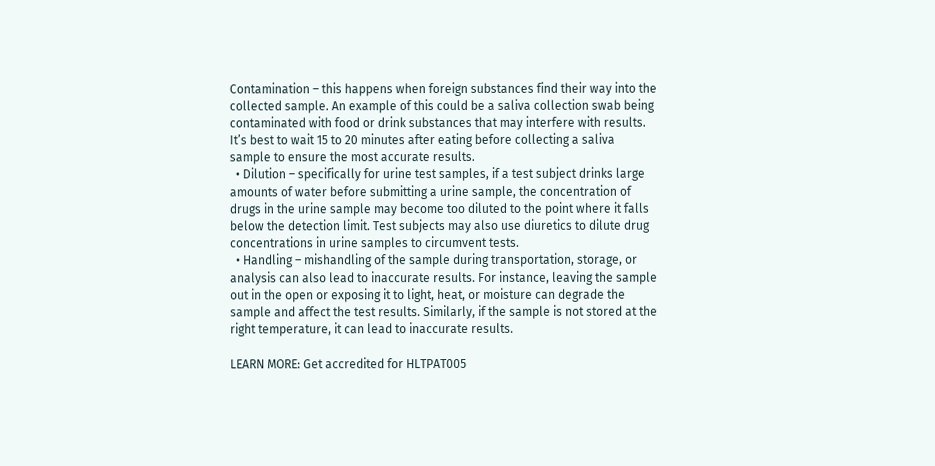Contamination – this happens when foreign substances find their way into the collected sample. An example of this could be a saliva collection swab being contaminated with food or drink substances that may interfere with results. It’s best to wait 15 to 20 minutes after eating before collecting a saliva sample to ensure the most accurate results.
  • Dilution – specifically for urine test samples, if a test subject drinks large amounts of water before submitting a urine sample, the concentration of drugs in the urine sample may become too diluted to the point where it falls below the detection limit. Test subjects may also use diuretics to dilute drug concentrations in urine samples to circumvent tests.
  • Handling – mishandling of the sample during transportation, storage, or analysis can also lead to inaccurate results. For instance, leaving the sample out in the open or exposing it to light, heat, or moisture can degrade the sample and affect the test results. Similarly, if the sample is not stored at the right temperature, it can lead to inaccurate results.

LEARN MORE: Get accredited for HLTPAT005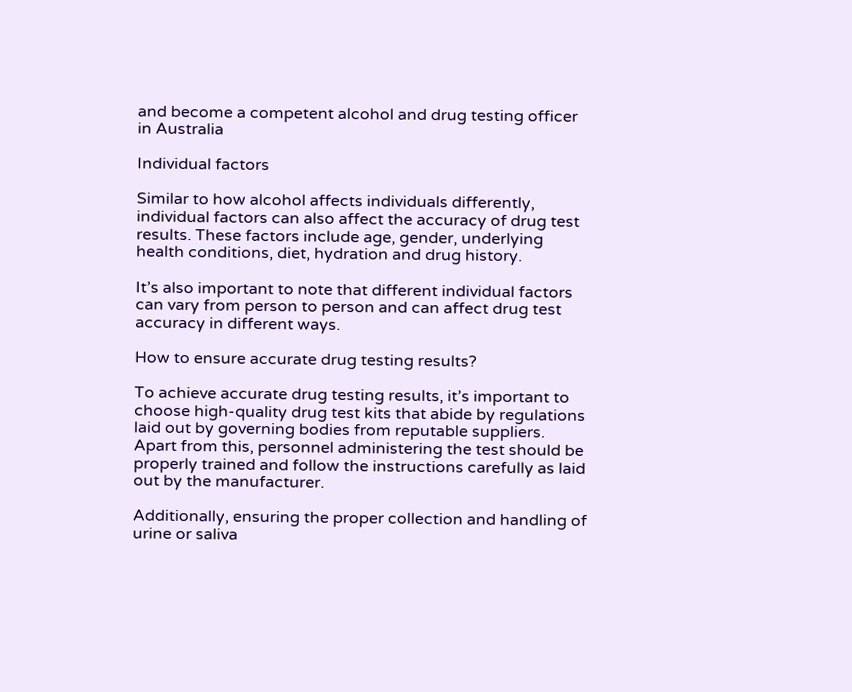and become a competent alcohol and drug testing officer in Australia

Individual factors

Similar to how alcohol affects individuals differently, individual factors can also affect the accuracy of drug test results. These factors include age, gender, underlying health conditions, diet, hydration and drug history.

It’s also important to note that different individual factors can vary from person to person and can affect drug test accuracy in different ways.

How to ensure accurate drug testing results?

To achieve accurate drug testing results, it’s important to choose high-quality drug test kits that abide by regulations laid out by governing bodies from reputable suppliers. Apart from this, personnel administering the test should be properly trained and follow the instructions carefully as laid out by the manufacturer.

Additionally, ensuring the proper collection and handling of urine or saliva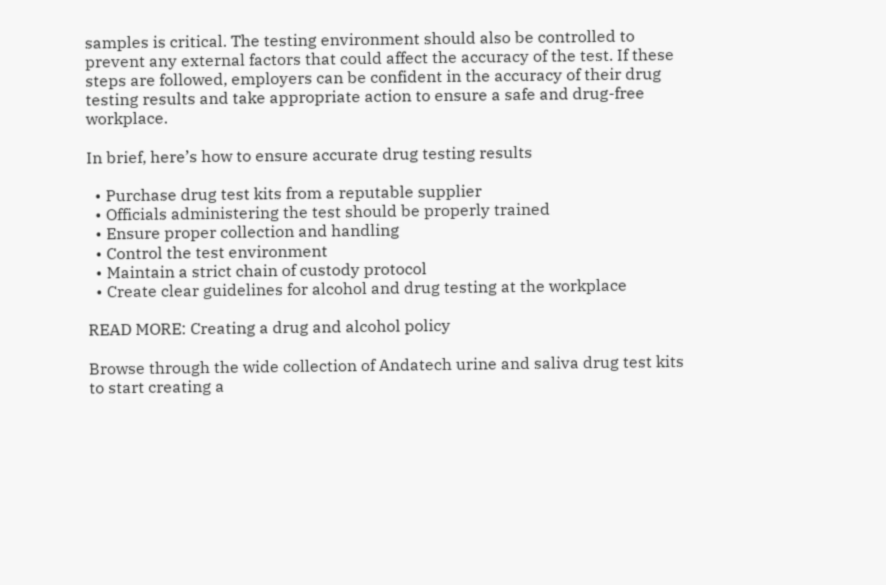samples is critical. The testing environment should also be controlled to prevent any external factors that could affect the accuracy of the test. If these steps are followed, employers can be confident in the accuracy of their drug testing results and take appropriate action to ensure a safe and drug-free workplace.

In brief, here’s how to ensure accurate drug testing results

  • Purchase drug test kits from a reputable supplier
  • Officials administering the test should be properly trained
  • Ensure proper collection and handling
  • Control the test environment
  • Maintain a strict chain of custody protocol
  • Create clear guidelines for alcohol and drug testing at the workplace

READ MORE: Creating a drug and alcohol policy

Browse through the wide collection of Andatech urine and saliva drug test kits to start creating a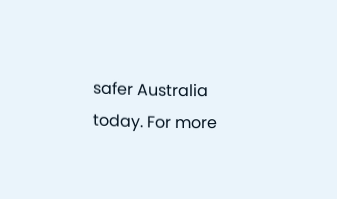safer Australia today. For more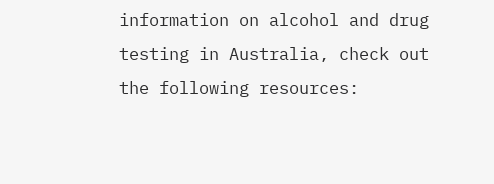information on alcohol and drug testing in Australia, check out the following resources: